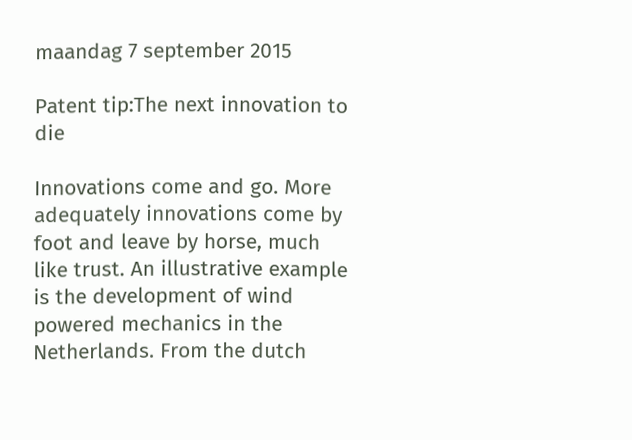maandag 7 september 2015

Patent tip:The next innovation to die

Innovations come and go. More adequately innovations come by foot and leave by horse, much like trust. An illustrative example is the development of wind powered mechanics in the Netherlands. From the dutch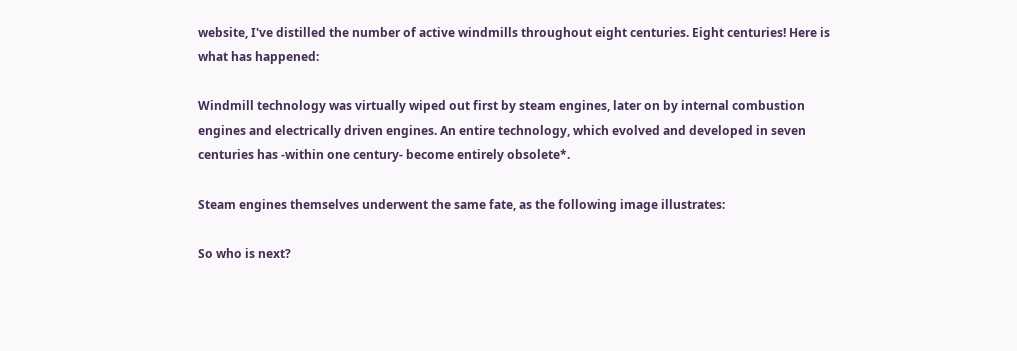website, I've distilled the number of active windmills throughout eight centuries. Eight centuries! Here is what has happened:

Windmill technology was virtually wiped out first by steam engines, later on by internal combustion engines and electrically driven engines. An entire technology, which evolved and developed in seven centuries has -within one century- become entirely obsolete*.

Steam engines themselves underwent the same fate, as the following image illustrates:

So who is next?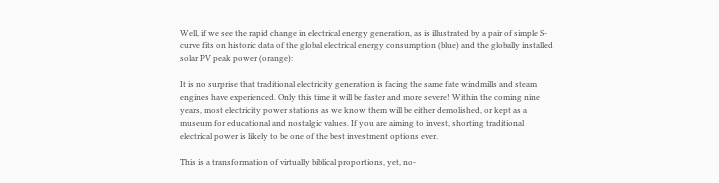Well, if we see the rapid change in electrical energy generation, as is illustrated by a pair of simple S-curve fits on historic data of the global electrical energy consumption (blue) and the globally installed solar PV peak power (orange):

It is no surprise that traditional electricity generation is facing the same fate windmills and steam engines have experienced. Only this time it will be faster and more severe! Within the coming nine years, most electricity power stations as we know them will be either demolished, or kept as a museum for educational and nostalgic values. If you are aiming to invest, shorting traditional electrical power is likely to be one of the best investment options ever.

This is a transformation of virtually biblical proportions, yet, no-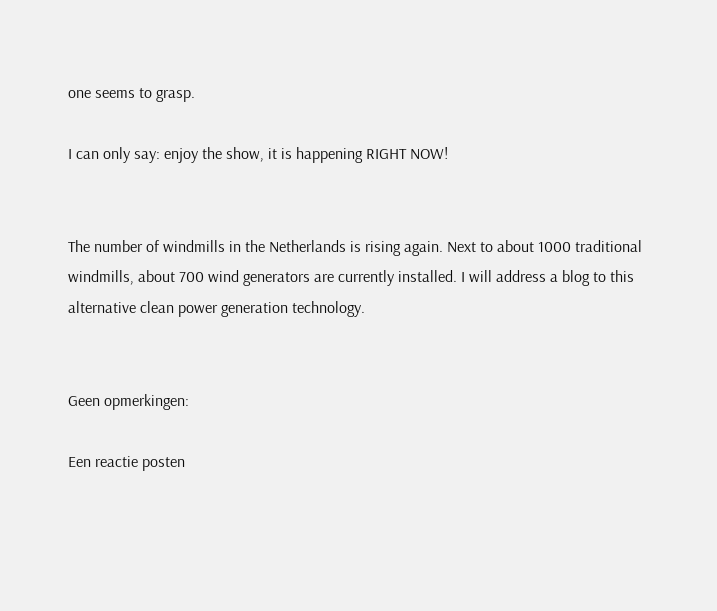one seems to grasp.

I can only say: enjoy the show, it is happening RIGHT NOW!


The number of windmills in the Netherlands is rising again. Next to about 1000 traditional windmills, about 700 wind generators are currently installed. I will address a blog to this alternative clean power generation technology.


Geen opmerkingen:

Een reactie posten